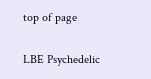top of page

LBE Psychedelic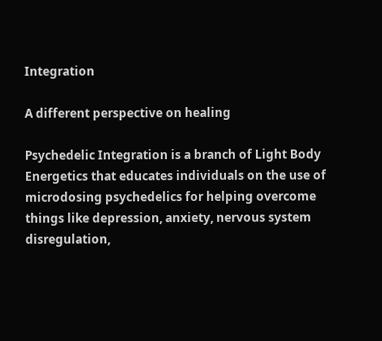Integration

A different perspective on healing

Psychedelic Integration is a branch of Light Body Energetics that educates individuals on the use of microdosing psychedelics for helping overcome things like depression, anxiety, nervous system disregulation,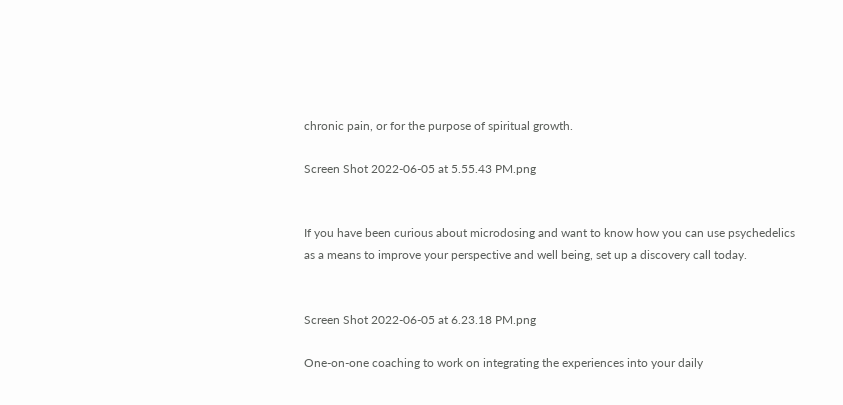chronic pain, or for the purpose of spiritual growth.

Screen Shot 2022-06-05 at 5.55.43 PM.png


If you have been curious about microdosing and want to know how you can use psychedelics as a means to improve your perspective and well being, set up a discovery call today.


Screen Shot 2022-06-05 at 6.23.18 PM.png

One-on-one coaching to work on integrating the experiences into your daily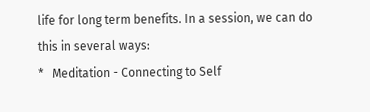life for long term benefits. In a session, we can do this in several ways:
*   Meditation - Connecting to Self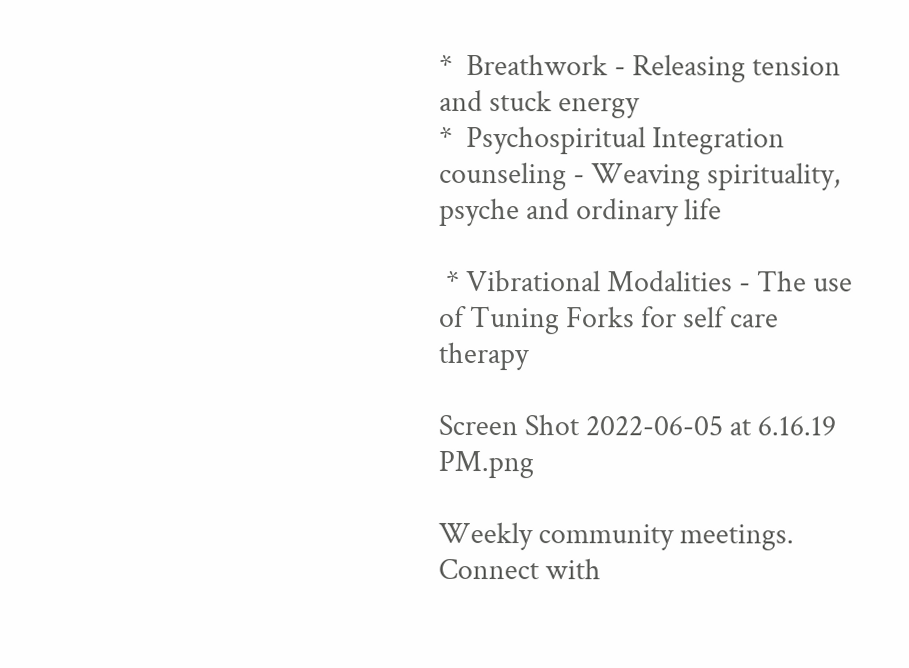*  Breathwork - Releasing tension and stuck energy
*  Psychospiritual Integration counseling - Weaving spirituality, psyche and ordinary life

 * Vibrational Modalities - The use of Tuning Forks for self care therapy

Screen Shot 2022-06-05 at 6.16.19 PM.png

Weekly community meetings. Connect with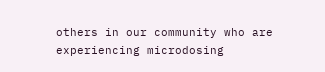others in our community who are experiencing microdosing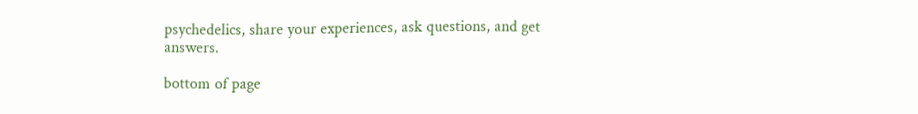psychedelics, share your experiences, ask questions, and get answers.

bottom of page